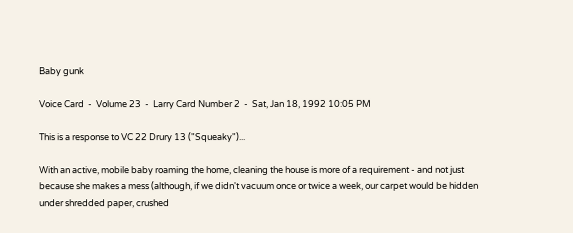Baby gunk

Voice Card  -  Volume 23  -  Larry Card Number 2  -  Sat, Jan 18, 1992 10:05 PM

This is a response to VC 22 Drury 13 ("Squeaky")...

With an active, mobile baby roaming the home, cleaning the house is more of a requirement - and not just because she makes a mess (although, if we didn't vacuum once or twice a week, our carpet would be hidden under shredded paper, crushed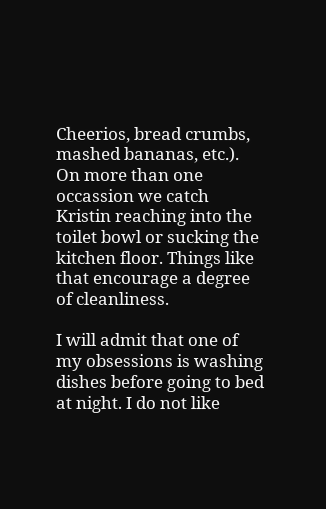Cheerios, bread crumbs, mashed bananas, etc.). On more than one occassion we catch Kristin reaching into the toilet bowl or sucking the kitchen floor. Things like that encourage a degree of cleanliness.

I will admit that one of my obsessions is washing dishes before going to bed at night. I do not like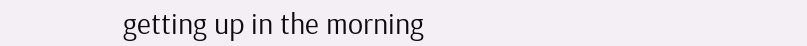getting up in the morning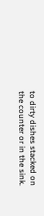to dirty dishes stacked on the counter or in the sink.